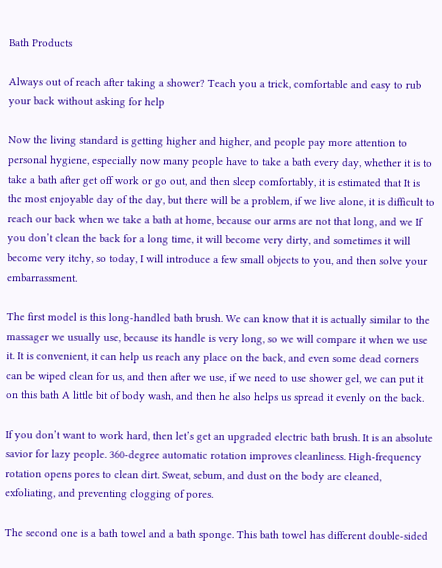Bath Products

Always out of reach after taking a shower? Teach you a trick, comfortable and easy to rub your back without asking for help

Now the living standard is getting higher and higher, and people pay more attention to personal hygiene, especially now many people have to take a bath every day, whether it is to take a bath after get off work or go out, and then sleep comfortably, it is estimated that It is the most enjoyable day of the day, but there will be a problem, if we live alone, it is difficult to reach our back when we take a bath at home, because our arms are not that long, and we If you don’t clean the back for a long time, it will become very dirty, and sometimes it will become very itchy, so today, I will introduce a few small objects to you, and then solve your embarrassment.

The first model is this long-handled bath brush. We can know that it is actually similar to the massager we usually use, because its handle is very long, so we will compare it when we use it. It is convenient, it can help us reach any place on the back, and even some dead corners can be wiped clean for us, and then after we use, if we need to use shower gel, we can put it on this bath A little bit of body wash, and then he also helps us spread it evenly on the back.

If you don’t want to work hard, then let’s get an upgraded electric bath brush. It is an absolute savior for lazy people. 360-degree automatic rotation improves cleanliness. High-frequency rotation opens pores to clean dirt. Sweat, sebum, and dust on the body are cleaned, exfoliating, and preventing clogging of pores.

The second one is a bath towel and a bath sponge. This bath towel has different double-sided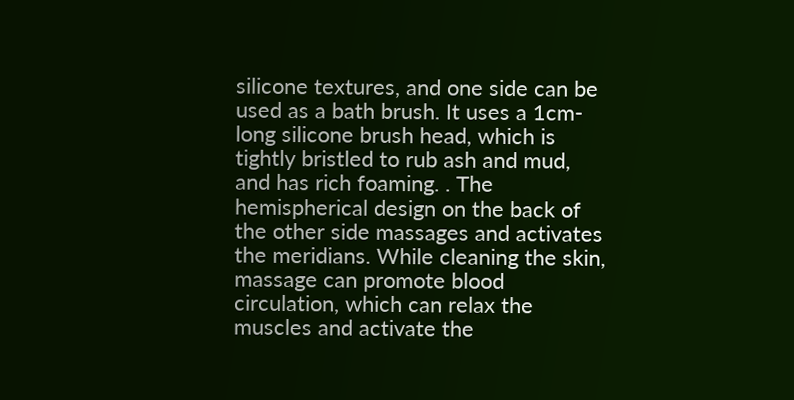silicone textures, and one side can be used as a bath brush. It uses a 1cm-long silicone brush head, which is tightly bristled to rub ash and mud, and has rich foaming. . The hemispherical design on the back of the other side massages and activates the meridians. While cleaning the skin, massage can promote blood circulation, which can relax the muscles and activate the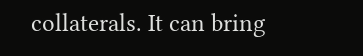collaterals. It can bring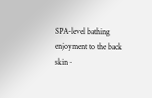SPA-level bathing enjoyment to the back skin~